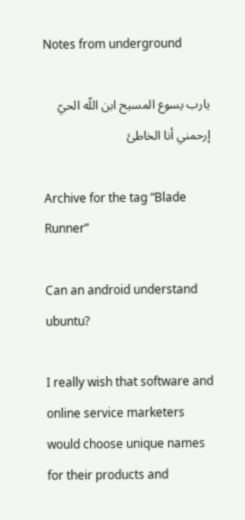Notes from underground

يارب يسوع المسيح ابن اللّه الحيّ إرحمني أنا الخاطئ

Archive for the tag “Blade Runner”

Can an android understand ubuntu?

I really wish that software and online service marketers would choose unique names for their products and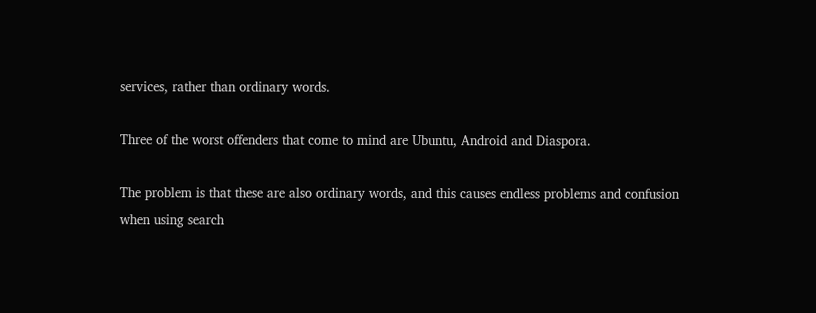services, rather than ordinary words.

Three of the worst offenders that come to mind are Ubuntu, Android and Diaspora.

The problem is that these are also ordinary words, and this causes endless problems and confusion when using search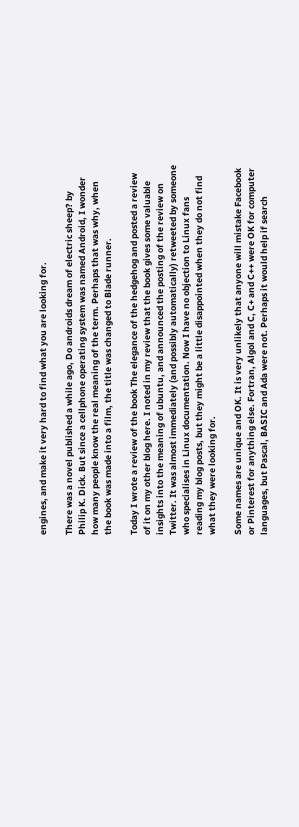engines, and make it very hard to find what you are looking for.

There was a novel published a while ago, Do androids dream of electric sheep? by Philip K. Dick. But since a cellphone operating system was named Android, I wonder how many people know the real meaning of the term. Perhaps that was why, when the book was made into a film, the title was changed to Blade runner.

Today I wrote a review of the book The elegance of the hedgehog and posted a review of it on my other blog here. I noted in my review that the book gives some valuable insights into the meaning of ubuntu, and announced the posting of the review on Twitter. It was almost immediately (and possibly automatically) retweeted by someone who specialises in Linux documentation. Now I have no objection to Linux fans reading my blog posts, but they might be a little disappointed when they do not find what they were looking for.

Some names are unique and OK. It is very unlikely that anyone will mistake Facebook or Pinterest for anything else. Fortran, Algol and C, C+ and C++ were OK for computer languages, but Pascal, BASIC and Ada were not. Perhaps it would help if search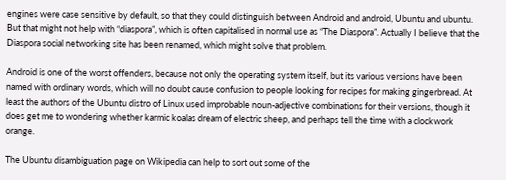engines were case sensitive by default, so that they could distinguish between Android and android, Ubuntu and ubuntu. But that might not help with “diaspora”, which is often capitalised in normal use as “The Diaspora”. Actually I believe that the Diaspora social networking site has been renamed, which might solve that problem.

Android is one of the worst offenders, because not only the operating system itself, but its various versions have been named with ordinary words, which will no doubt cause confusion to people looking for recipes for making gingerbread. At least the authors of the Ubuntu distro of Linux used improbable noun-adjective combinations for their versions, though it does get me to wondering whether karmic koalas dream of electric sheep, and perhaps tell the time with a clockwork orange.

The Ubuntu disambiguation page on Wikipedia can help to sort out some of the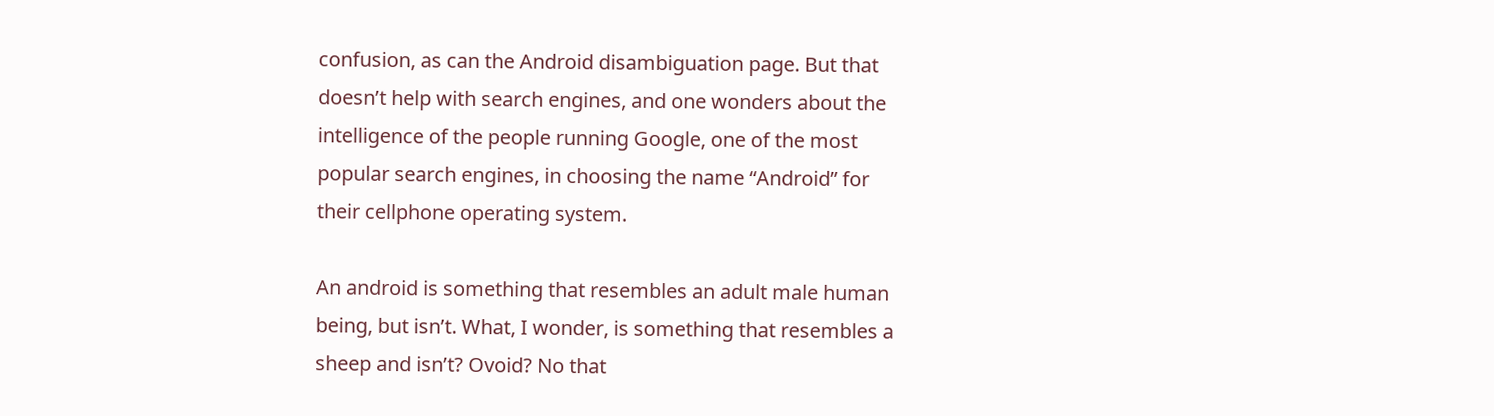confusion, as can the Android disambiguation page. But that doesn’t help with search engines, and one wonders about the intelligence of the people running Google, one of the most popular search engines, in choosing the name “Android” for their cellphone operating system.

An android is something that resembles an adult male human being, but isn’t. What, I wonder, is something that resembles a sheep and isn’t? Ovoid? No that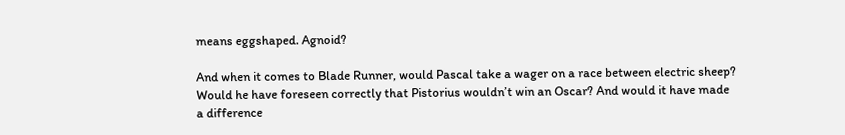means eggshaped. Agnoid?

And when it comes to Blade Runner, would Pascal take a wager on a race between electric sheep? Would he have foreseen correctly that Pistorius wouldn’t win an Oscar? And would it have made a difference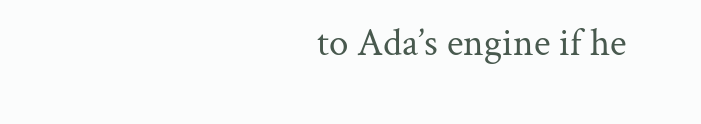to Ada’s engine if he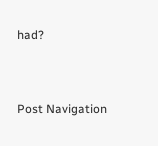had?


Post Navigation